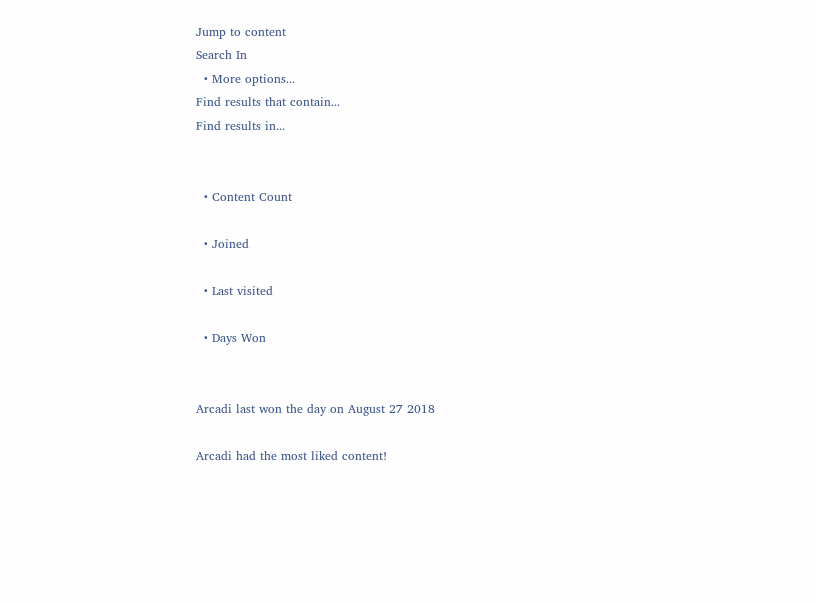Jump to content
Search In
  • More options...
Find results that contain...
Find results in...


  • Content Count

  • Joined

  • Last visited

  • Days Won


Arcadi last won the day on August 27 2018

Arcadi had the most liked content!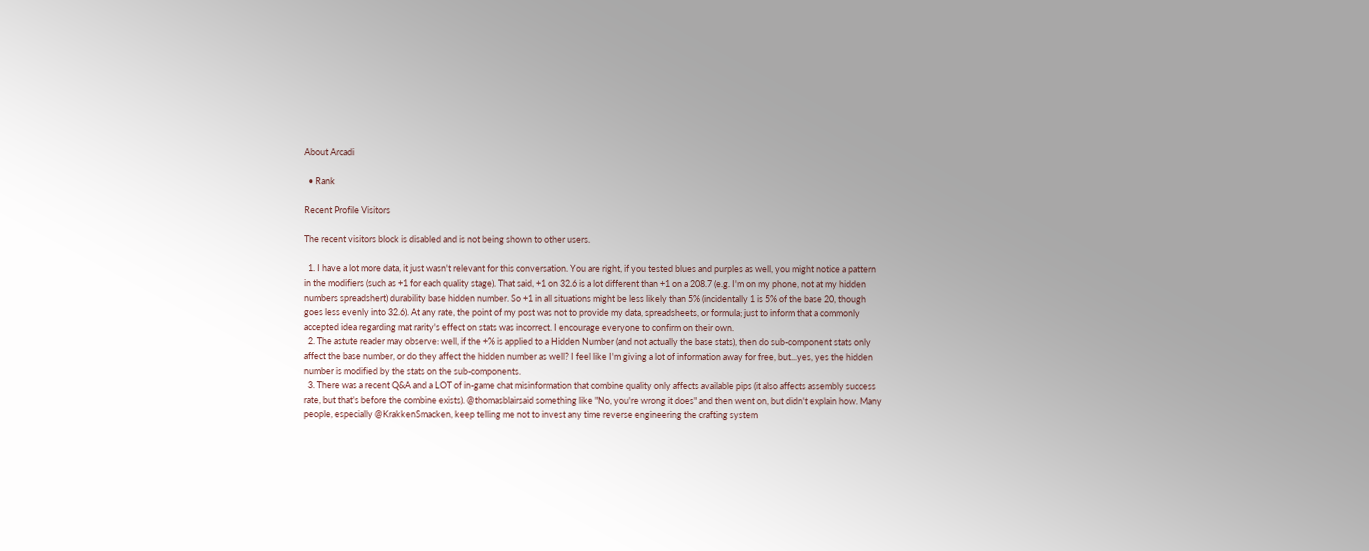About Arcadi

  • Rank

Recent Profile Visitors

The recent visitors block is disabled and is not being shown to other users.

  1. I have a lot more data, it just wasn't relevant for this conversation. You are right, if you tested blues and purples as well, you might notice a pattern in the modifiers (such as +1 for each quality stage). That said, +1 on 32.6 is a lot different than +1 on a 208.7 (e.g. I'm on my phone, not at my hidden numbers spreadshert) durability base hidden number. So +1 in all situations might be less likely than 5% (incidentally 1 is 5% of the base 20, though goes less evenly into 32.6). At any rate, the point of my post was not to provide my data, spreadsheets, or formula; just to inform that a commonly accepted idea regarding mat rarity's effect on stats was incorrect. I encourage everyone to confirm on their own.
  2. The astute reader may observe: well, if the +% is applied to a Hidden Number (and not actually the base stats), then do sub-component stats only affect the base number, or do they affect the hidden number as well? I feel like I'm giving a lot of information away for free, but...yes, yes the hidden number is modified by the stats on the sub-components.
  3. There was a recent Q&A and a LOT of in-game chat misinformation that combine quality only affects available pips (it also affects assembly success rate, but that's before the combine exists). @thomasblairsaid something like "No, you're wrong it does" and then went on, but didn't explain how. Many people, especially @KrakkenSmacken, keep telling me not to invest any time reverse engineering the crafting system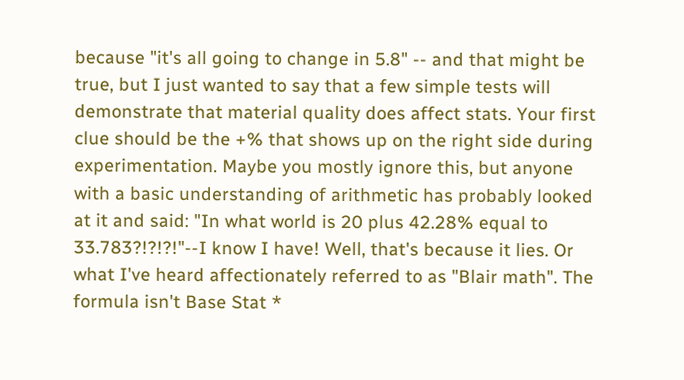because "it's all going to change in 5.8" -- and that might be true, but I just wanted to say that a few simple tests will demonstrate that material quality does affect stats. Your first clue should be the +% that shows up on the right side during experimentation. Maybe you mostly ignore this, but anyone with a basic understanding of arithmetic has probably looked at it and said: "In what world is 20 plus 42.28% equal to 33.783?!?!?!"--I know I have! Well, that's because it lies. Or what I've heard affectionately referred to as "Blair math". The formula isn't Base Stat *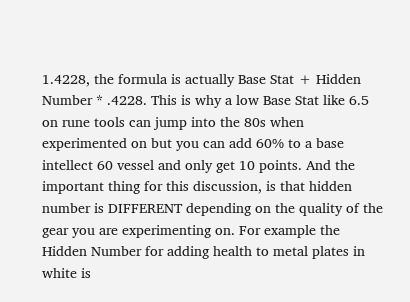1.4228, the formula is actually Base Stat + Hidden Number * .4228. This is why a low Base Stat like 6.5 on rune tools can jump into the 80s when experimented on but you can add 60% to a base intellect 60 vessel and only get 10 points. And the important thing for this discussion, is that hidden number is DIFFERENT depending on the quality of the gear you are experimenting on. For example the Hidden Number for adding health to metal plates in white is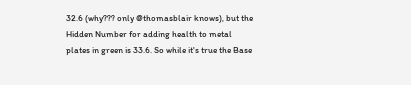32.6 (why??? only @thomasblair knows), but the Hidden Number for adding health to metal plates in green is 33.6. So while it's true the Base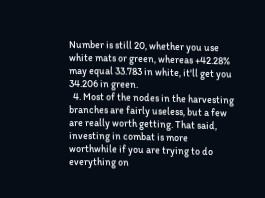Number is still 20, whether you use white mats or green, whereas +42.28% may equal 33.783 in white, it'll get you 34.206 in green.
  4. Most of the nodes in the harvesting branches are fairly useless, but a few are really worth getting. That said, investing in combat is more worthwhile if you are trying to do everything on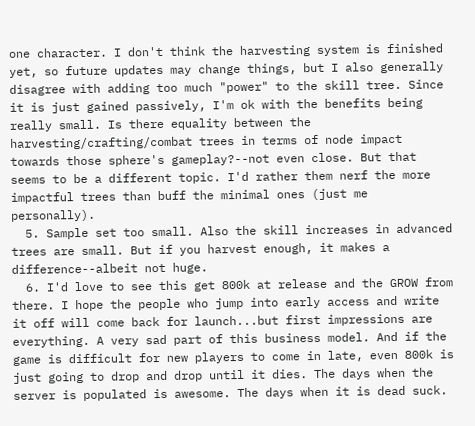one character. I don't think the harvesting system is finished yet, so future updates may change things, but I also generally disagree with adding too much "power" to the skill tree. Since it is just gained passively, I'm ok with the benefits being really small. Is there equality between the harvesting/crafting/combat trees in terms of node impact towards those sphere's gameplay?--not even close. But that seems to be a different topic. I'd rather them nerf the more impactful trees than buff the minimal ones (just me personally).
  5. Sample set too small. Also the skill increases in advanced trees are small. But if you harvest enough, it makes a difference--albeit not huge.
  6. I'd love to see this get 800k at release and the GROW from there. I hope the people who jump into early access and write it off will come back for launch...but first impressions are everything. A very sad part of this business model. And if the game is difficult for new players to come in late, even 800k is just going to drop and drop until it dies. The days when the server is populated is awesome. The days when it is dead suck.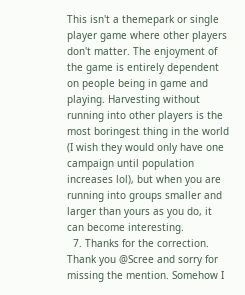This isn't a themepark or single player game where other players don't matter. The enjoyment of the game is entirely dependent on people being in game and playing. Harvesting without running into other players is the most boringest thing in the world (I wish they would only have one campaign until population increases lol), but when you are running into groups smaller and larger than yours as you do, it can become interesting.
  7. Thanks for the correction. Thank you @Scree and sorry for missing the mention. Somehow I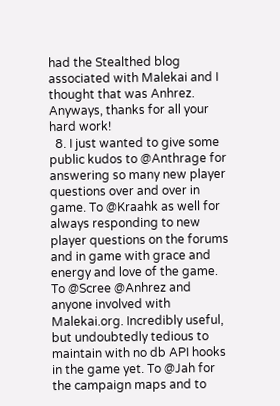had the Stealthed blog associated with Malekai and I thought that was Anhrez. Anyways, thanks for all your hard work!
  8. I just wanted to give some public kudos to @Anthrage for answering so many new player questions over and over in game. To @Kraahk as well for always responding to new player questions on the forums and in game with grace and energy and love of the game. To @Scree @Anhrez and anyone involved with Malekai.org. Incredibly useful, but undoubtedly tedious to maintain with no db API hooks in the game yet. To @Jah for the campaign maps and to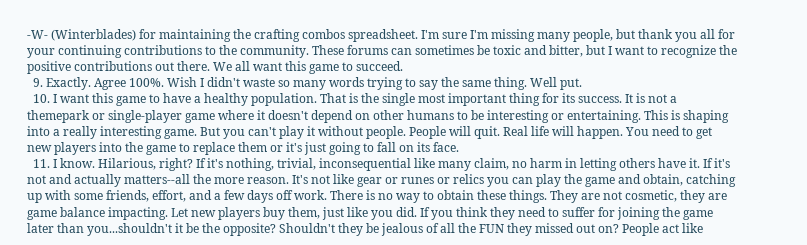-W- (Winterblades) for maintaining the crafting combos spreadsheet. I'm sure I'm missing many people, but thank you all for your continuing contributions to the community. These forums can sometimes be toxic and bitter, but I want to recognize the positive contributions out there. We all want this game to succeed.
  9. Exactly. Agree 100%. Wish I didn't waste so many words trying to say the same thing. Well put.
  10. I want this game to have a healthy population. That is the single most important thing for its success. It is not a themepark or single-player game where it doesn't depend on other humans to be interesting or entertaining. This is shaping into a really interesting game. But you can't play it without people. People will quit. Real life will happen. You need to get new players into the game to replace them or it's just going to fall on its face.
  11. I know. Hilarious, right? If it's nothing, trivial, inconsequential like many claim, no harm in letting others have it. If it's not and actually matters--all the more reason. It's not like gear or runes or relics you can play the game and obtain, catching up with some friends, effort, and a few days off work. There is no way to obtain these things. They are not cosmetic, they are game balance impacting. Let new players buy them, just like you did. If you think they need to suffer for joining the game later than you...shouldn't it be the opposite? Shouldn't they be jealous of all the FUN they missed out on? People act like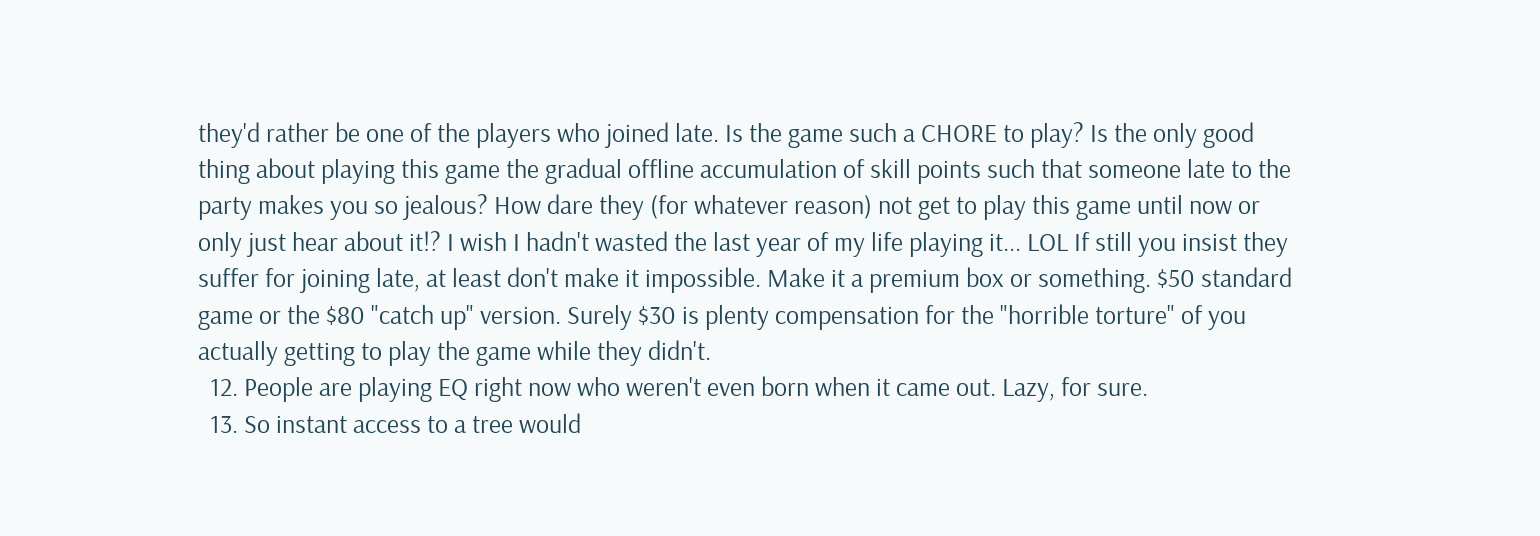they'd rather be one of the players who joined late. Is the game such a CHORE to play? Is the only good thing about playing this game the gradual offline accumulation of skill points such that someone late to the party makes you so jealous? How dare they (for whatever reason) not get to play this game until now or only just hear about it!? I wish I hadn't wasted the last year of my life playing it... LOL If still you insist they suffer for joining late, at least don't make it impossible. Make it a premium box or something. $50 standard game or the $80 "catch up" version. Surely $30 is plenty compensation for the "horrible torture" of you actually getting to play the game while they didn't.
  12. People are playing EQ right now who weren't even born when it came out. Lazy, for sure.
  13. So instant access to a tree would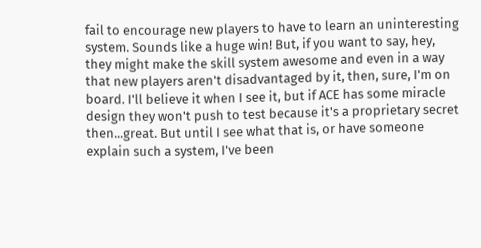fail to encourage new players to have to learn an uninteresting system. Sounds like a huge win! But, if you want to say, hey, they might make the skill system awesome and even in a way that new players aren't disadvantaged by it, then, sure, I'm on board. I'll believe it when I see it, but if ACE has some miracle design they won't push to test because it's a proprietary secret then...great. But until I see what that is, or have someone explain such a system, I've been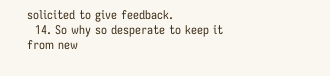solicited to give feedback.
  14. So why so desperate to keep it from new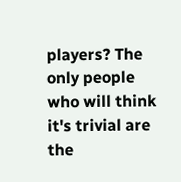players? The only people who will think it's trivial are the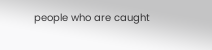people who are caught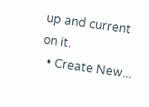up and current on it.
  • Create New...